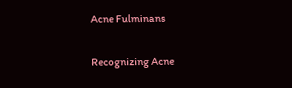Acne Fulminans

Recognizing Acne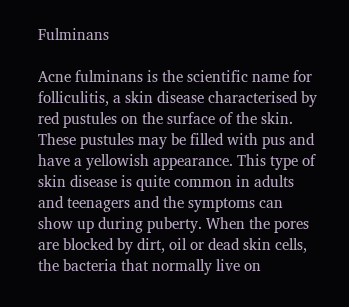Fulminans

Acne fulminans is the scientific name for folliculitis, a skin disease characterised by red pustules on the surface of the skin. These pustules may be filled with pus and have a yellowish appearance. This type of skin disease is quite common in adults and teenagers and the symptoms can show up during puberty. When the pores are blocked by dirt, oil or dead skin cells, the bacteria that normally live on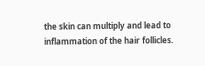the skin can multiply and lead to inflammation of the hair follicles.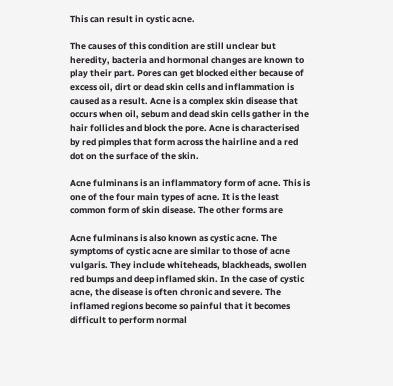This can result in cystic acne.

The causes of this condition are still unclear but heredity, bacteria and hormonal changes are known to play their part. Pores can get blocked either because of excess oil, dirt or dead skin cells and inflammation is caused as a result. Acne is a complex skin disease that occurs when oil, sebum and dead skin cells gather in the hair follicles and block the pore. Acne is characterised by red pimples that form across the hairline and a red dot on the surface of the skin.

Acne fulminans is an inflammatory form of acne. This is one of the four main types of acne. It is the least common form of skin disease. The other forms are

Acne fulminans is also known as cystic acne. The symptoms of cystic acne are similar to those of acne vulgaris. They include whiteheads, blackheads, swollen red bumps and deep inflamed skin. In the case of cystic acne, the disease is often chronic and severe. The inflamed regions become so painful that it becomes difficult to perform normal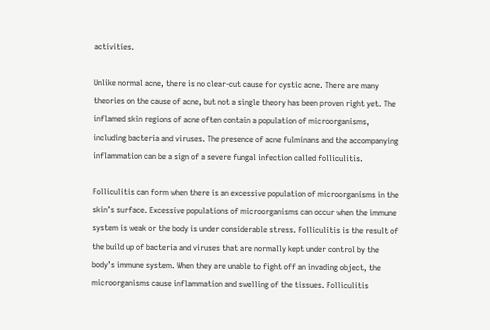activities.

Unlike normal acne, there is no clear-cut cause for cystic acne. There are many theories on the cause of acne, but not a single theory has been proven right yet. The inflamed skin regions of acne often contain a population of microorganisms, including bacteria and viruses. The presence of acne fulminans and the accompanying inflammation can be a sign of a severe fungal infection called folliculitis.

Folliculitis can form when there is an excessive population of microorganisms in the skin’s surface. Excessive populations of microorganisms can occur when the immune system is weak or the body is under considerable stress. Folliculitis is the result of the build up of bacteria and viruses that are normally kept under control by the body’s immune system. When they are unable to fight off an invading object, the microorganisms cause inflammation and swelling of the tissues. Folliculitis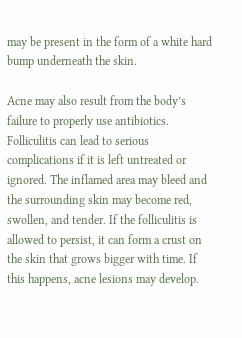may be present in the form of a white hard bump underneath the skin.

Acne may also result from the body’s failure to properly use antibiotics. Folliculitis can lead to serious complications if it is left untreated or ignored. The inflamed area may bleed and the surrounding skin may become red, swollen, and tender. If the folliculitis is allowed to persist, it can form a crust on the skin that grows bigger with time. If this happens, acne lesions may develop.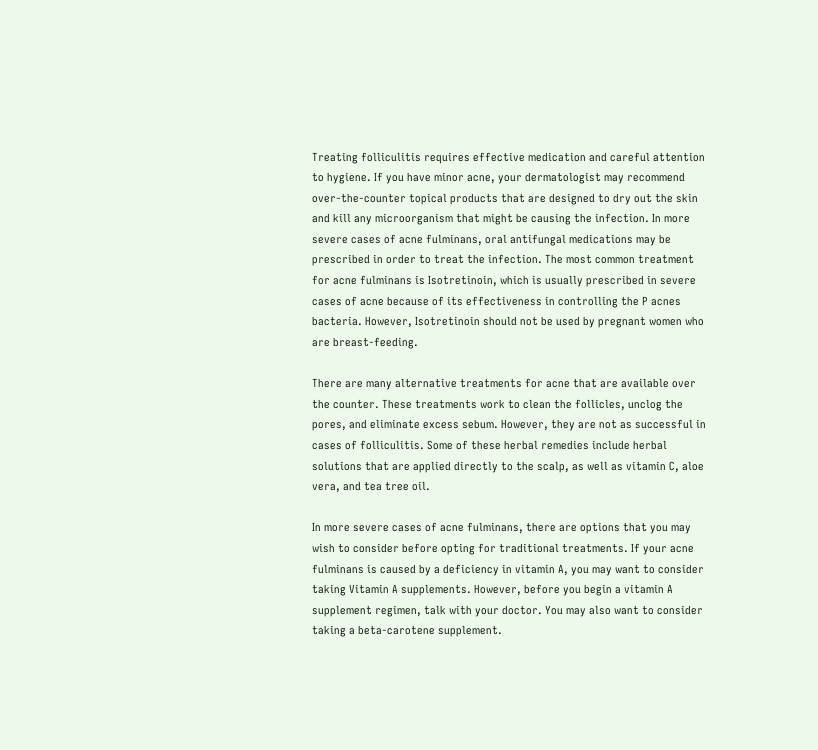Treating folliculitis requires effective medication and careful attention to hygiene. If you have minor acne, your dermatologist may recommend over-the-counter topical products that are designed to dry out the skin and kill any microorganism that might be causing the infection. In more severe cases of acne fulminans, oral antifungal medications may be prescribed in order to treat the infection. The most common treatment for acne fulminans is Isotretinoin, which is usually prescribed in severe cases of acne because of its effectiveness in controlling the P acnes bacteria. However, Isotretinoin should not be used by pregnant women who are breast-feeding.

There are many alternative treatments for acne that are available over the counter. These treatments work to clean the follicles, unclog the pores, and eliminate excess sebum. However, they are not as successful in cases of folliculitis. Some of these herbal remedies include herbal solutions that are applied directly to the scalp, as well as vitamin C, aloe vera, and tea tree oil.

In more severe cases of acne fulminans, there are options that you may wish to consider before opting for traditional treatments. If your acne fulminans is caused by a deficiency in vitamin A, you may want to consider taking Vitamin A supplements. However, before you begin a vitamin A supplement regimen, talk with your doctor. You may also want to consider taking a beta-carotene supplement.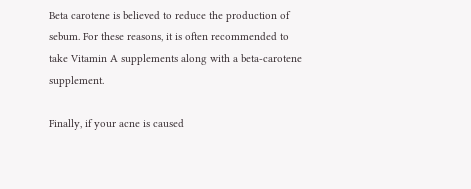Beta carotene is believed to reduce the production of sebum. For these reasons, it is often recommended to take Vitamin A supplements along with a beta-carotene supplement.

Finally, if your acne is caused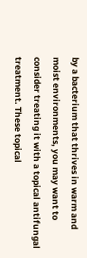by a bacterium that thrives in warm and moist environments, you may want to consider treating it with a topical antifungal treatment. These topical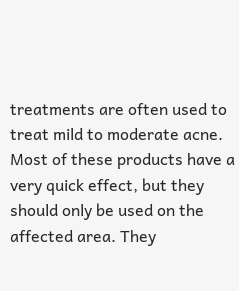treatments are often used to treat mild to moderate acne. Most of these products have a very quick effect, but they should only be used on the affected area. They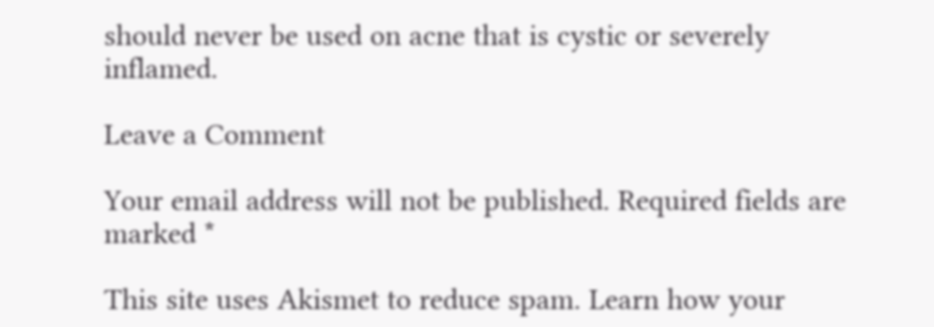should never be used on acne that is cystic or severely inflamed.

Leave a Comment

Your email address will not be published. Required fields are marked *

This site uses Akismet to reduce spam. Learn how your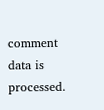comment data is processed.